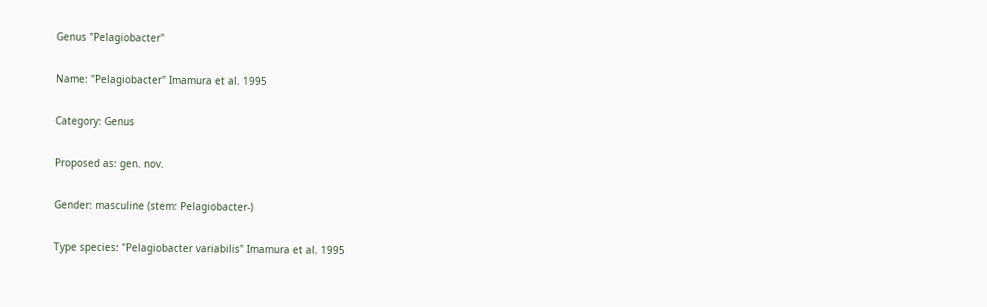Genus "Pelagiobacter"

Name: "Pelagiobacter" Imamura et al. 1995

Category: Genus

Proposed as: gen. nov.

Gender: masculine (stem: Pelagiobacter-)

Type species: "Pelagiobacter variabilis" Imamura et al. 1995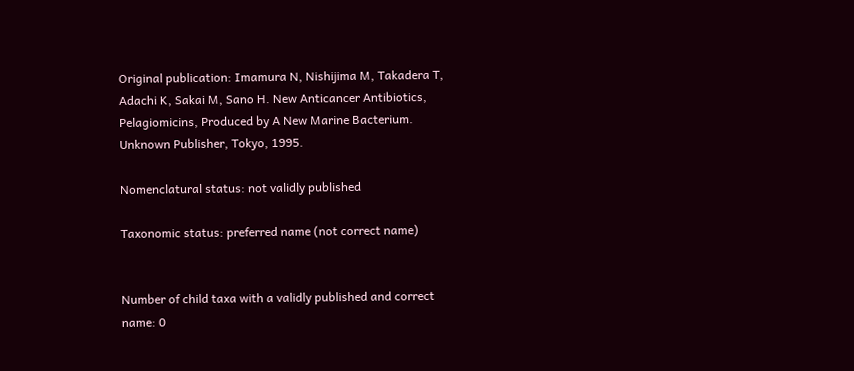Original publication: Imamura N, Nishijima M, Takadera T, Adachi K, Sakai M, Sano H. New Anticancer Antibiotics, Pelagiomicins, Produced by A New Marine Bacterium. Unknown Publisher, Tokyo, 1995.

Nomenclatural status: not validly published

Taxonomic status: preferred name (not correct name)


Number of child taxa with a validly published and correct name: 0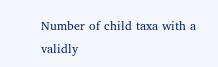Number of child taxa with a validly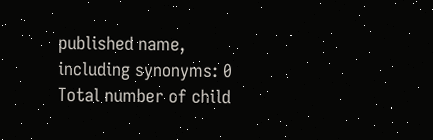published name, including synonyms: 0
Total number of child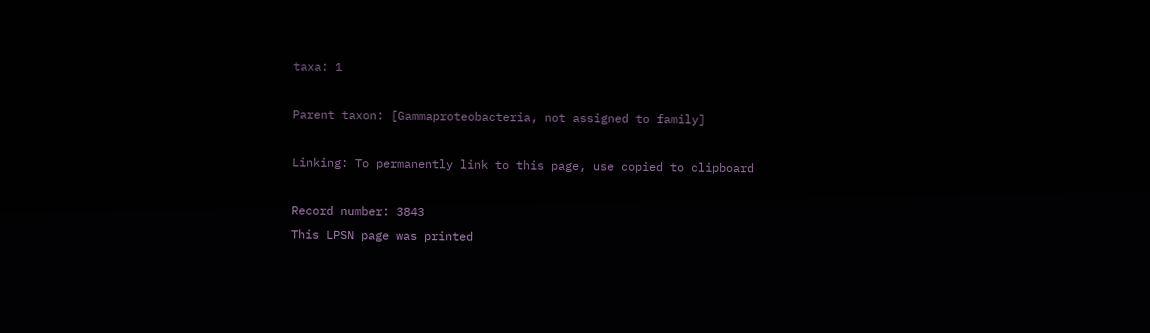taxa: 1

Parent taxon: [Gammaproteobacteria, not assigned to family]

Linking: To permanently link to this page, use copied to clipboard

Record number: 3843
This LPSN page was printed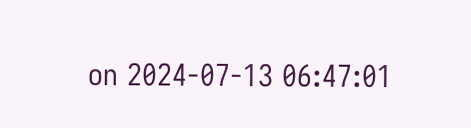on 2024-07-13 06:47:01